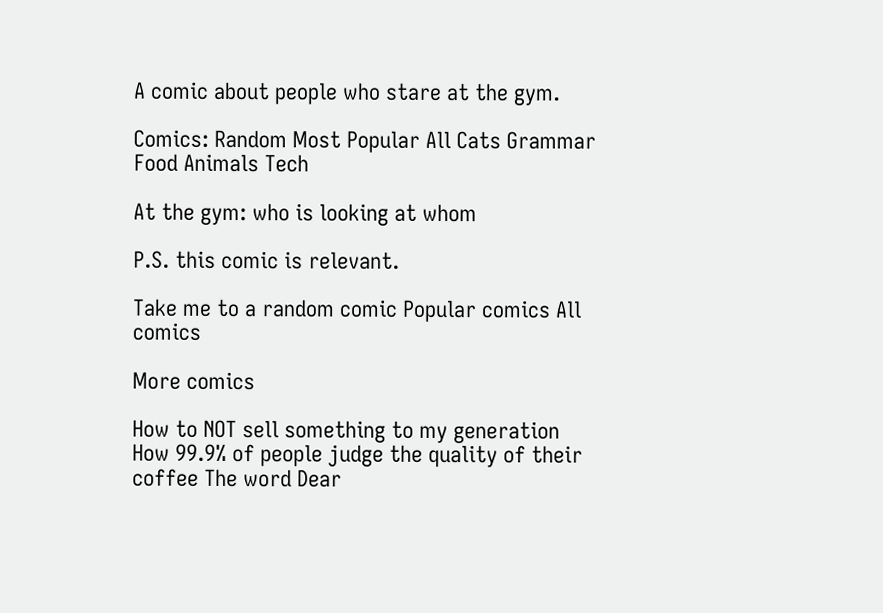A comic about people who stare at the gym.

Comics: Random Most Popular All Cats Grammar Food Animals Tech

At the gym: who is looking at whom

P.S. this comic is relevant.

Take me to a random comic Popular comics All comics

More comics

How to NOT sell something to my generation
How 99.9% of people judge the quality of their coffee The word Dear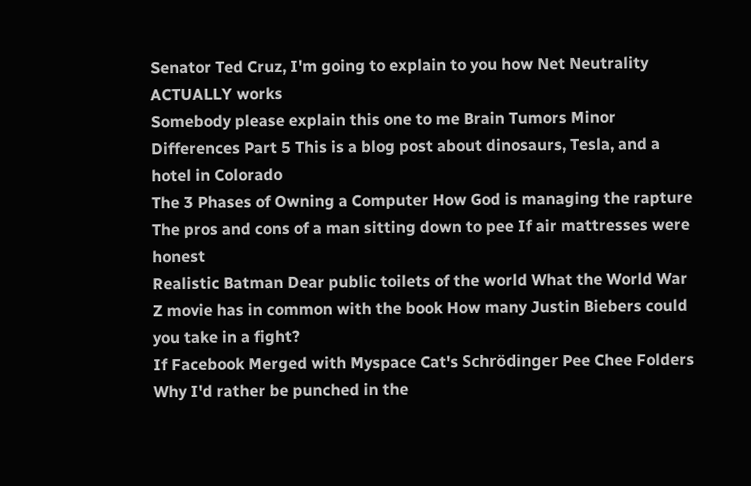Senator Ted Cruz, I'm going to explain to you how Net Neutrality ACTUALLY works
Somebody please explain this one to me Brain Tumors Minor Differences Part 5 This is a blog post about dinosaurs, Tesla, and a hotel in Colorado
The 3 Phases of Owning a Computer How God is managing the rapture The pros and cons of a man sitting down to pee If air mattresses were honest
Realistic Batman Dear public toilets of the world What the World War Z movie has in common with the book How many Justin Biebers could you take in a fight?
If Facebook Merged with Myspace Cat's Schrödinger Pee Chee Folders Why I'd rather be punched in the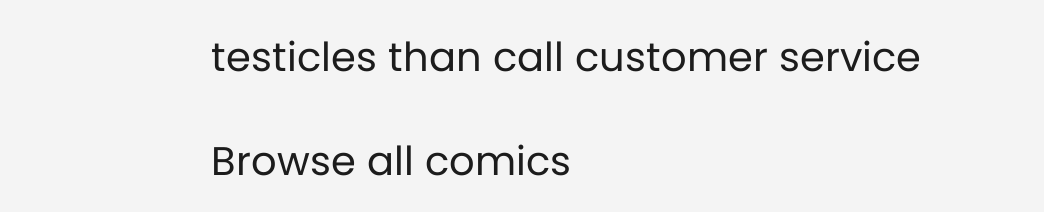testicles than call customer service

Browse all comics